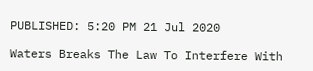PUBLISHED: 5:20 PM 21 Jul 2020

Waters Breaks The Law To Interfere With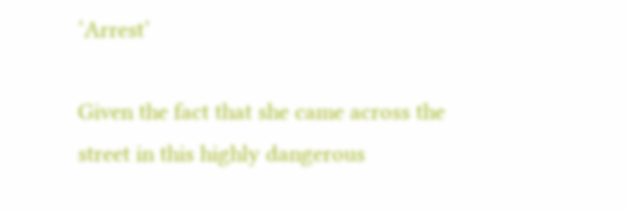‘Arrest’

Given the fact that she came across the street in this highly dangerous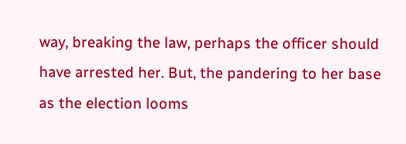way, breaking the law, perhaps the officer should have arrested her. But, the pandering to her base as the election looms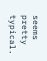seems pretty typical.